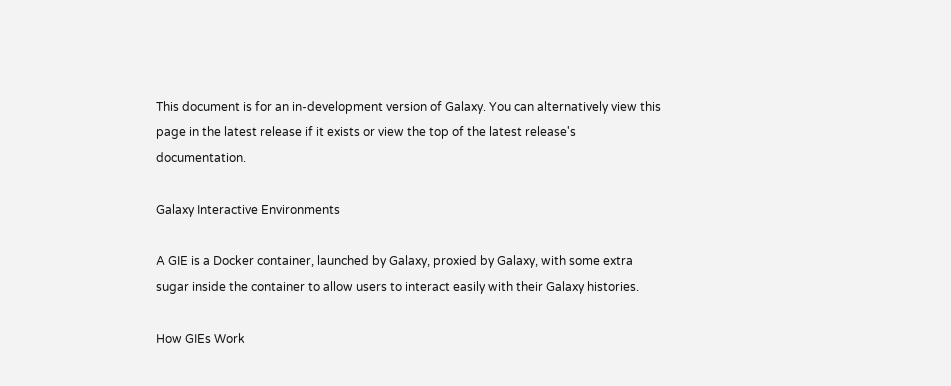This document is for an in-development version of Galaxy. You can alternatively view this page in the latest release if it exists or view the top of the latest release's documentation.

Galaxy Interactive Environments

A GIE is a Docker container, launched by Galaxy, proxied by Galaxy, with some extra sugar inside the container to allow users to interact easily with their Galaxy histories.

How GIEs Work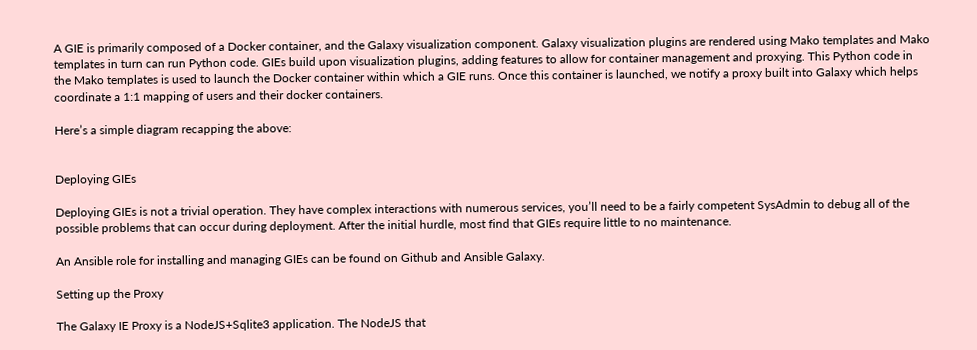A GIE is primarily composed of a Docker container, and the Galaxy visualization component. Galaxy visualization plugins are rendered using Mako templates and Mako templates in turn can run Python code. GIEs build upon visualization plugins, adding features to allow for container management and proxying. This Python code in the Mako templates is used to launch the Docker container within which a GIE runs. Once this container is launched, we notify a proxy built into Galaxy which helps coordinate a 1:1 mapping of users and their docker containers.

Here’s a simple diagram recapping the above:


Deploying GIEs

Deploying GIEs is not a trivial operation. They have complex interactions with numerous services, you’ll need to be a fairly competent SysAdmin to debug all of the possible problems that can occur during deployment. After the initial hurdle, most find that GIEs require little to no maintenance.

An Ansible role for installing and managing GIEs can be found on Github and Ansible Galaxy.

Setting up the Proxy

The Galaxy IE Proxy is a NodeJS+Sqlite3 application. The NodeJS that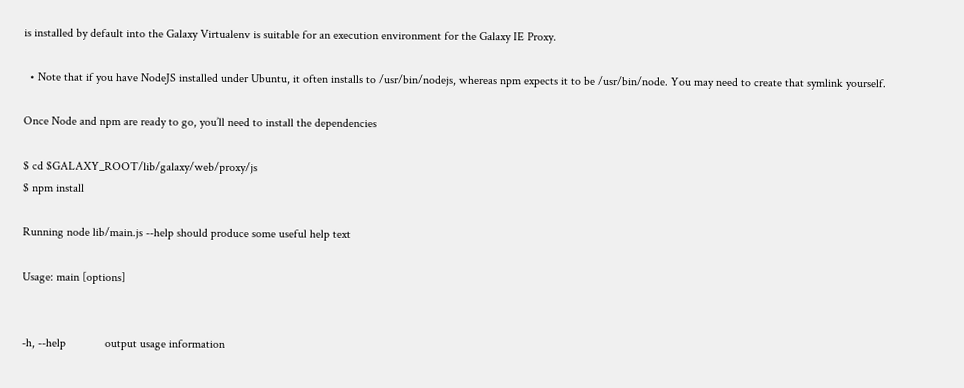is installed by default into the Galaxy Virtualenv is suitable for an execution environment for the Galaxy IE Proxy.

  • Note that if you have NodeJS installed under Ubuntu, it often installs to /usr/bin/nodejs, whereas npm expects it to be /usr/bin/node. You may need to create that symlink yourself.

Once Node and npm are ready to go, you’ll need to install the dependencies

$ cd $GALAXY_ROOT/lib/galaxy/web/proxy/js
$ npm install

Running node lib/main.js --help should produce some useful help text

Usage: main [options]


-h, --help             output usage information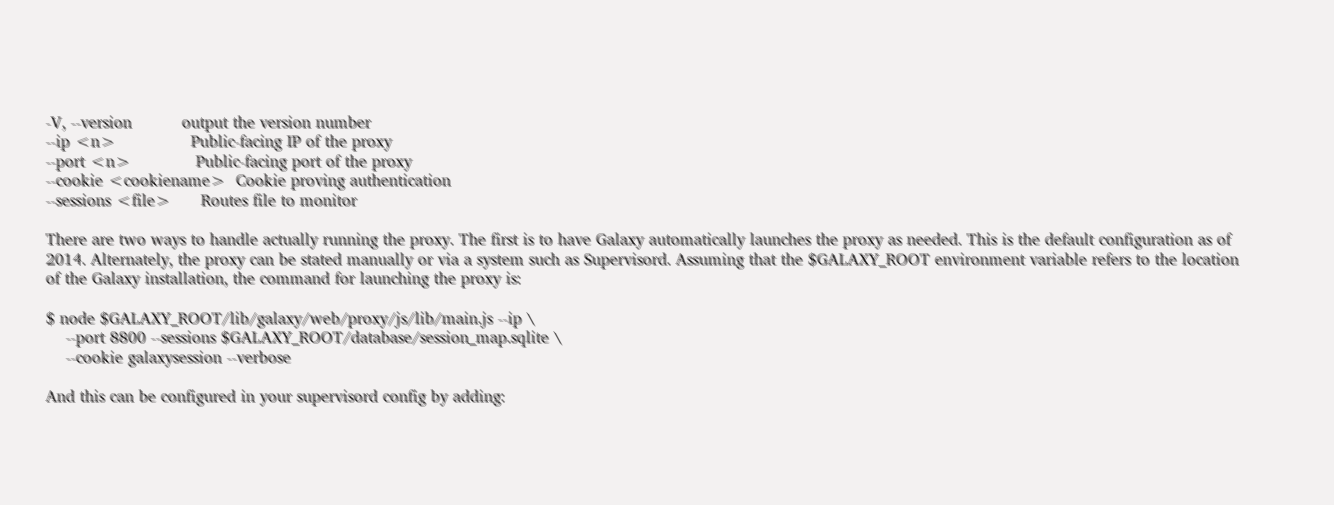-V, --version          output the version number
--ip <n>               Public-facing IP of the proxy
--port <n>             Public-facing port of the proxy
--cookie <cookiename>  Cookie proving authentication
--sessions <file>      Routes file to monitor

There are two ways to handle actually running the proxy. The first is to have Galaxy automatically launches the proxy as needed. This is the default configuration as of 2014. Alternately, the proxy can be stated manually or via a system such as Supervisord. Assuming that the $GALAXY_ROOT environment variable refers to the location of the Galaxy installation, the command for launching the proxy is:

$ node $GALAXY_ROOT/lib/galaxy/web/proxy/js/lib/main.js --ip \
    --port 8800 --sessions $GALAXY_ROOT/database/session_map.sqlite \
    --cookie galaxysession --verbose

And this can be configured in your supervisord config by adding: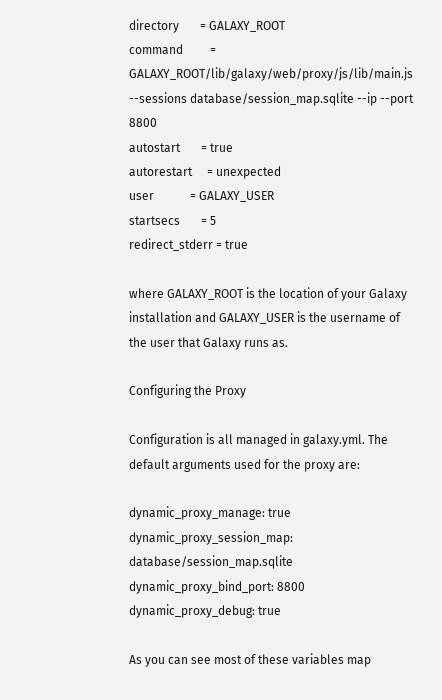directory       = GALAXY_ROOT
command         = GALAXY_ROOT/lib/galaxy/web/proxy/js/lib/main.js --sessions database/session_map.sqlite --ip --port 8800
autostart       = true
autorestart     = unexpected
user            = GALAXY_USER
startsecs       = 5
redirect_stderr = true

where GALAXY_ROOT is the location of your Galaxy installation and GALAXY_USER is the username of the user that Galaxy runs as.

Configuring the Proxy

Configuration is all managed in galaxy.yml. The default arguments used for the proxy are:

dynamic_proxy_manage: true
dynamic_proxy_session_map: database/session_map.sqlite
dynamic_proxy_bind_port: 8800
dynamic_proxy_debug: true

As you can see most of these variables map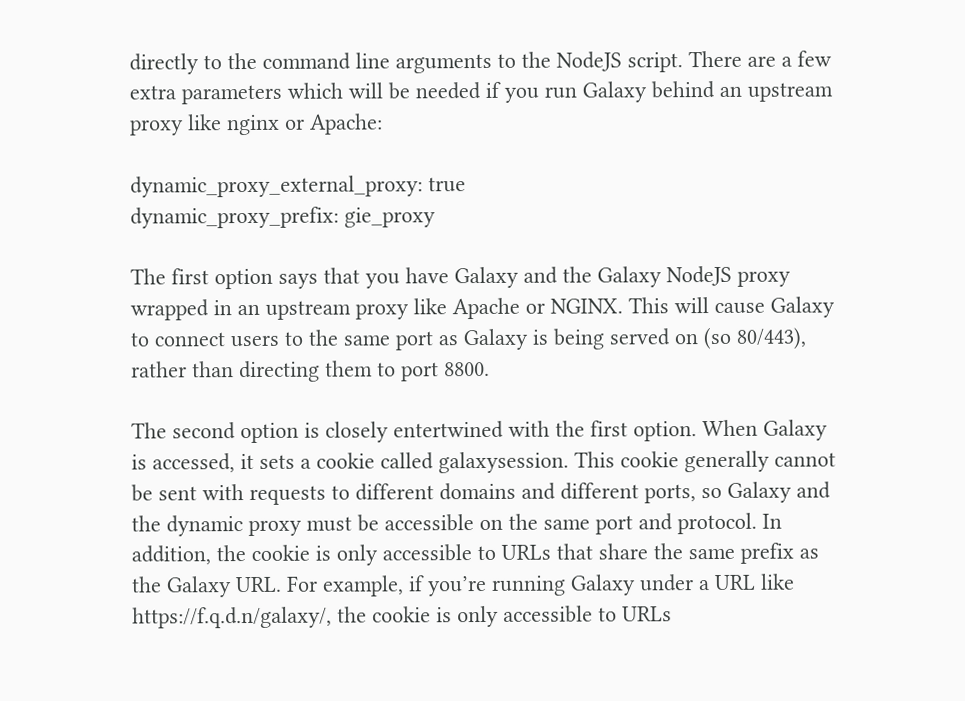directly to the command line arguments to the NodeJS script. There are a few extra parameters which will be needed if you run Galaxy behind an upstream proxy like nginx or Apache:

dynamic_proxy_external_proxy: true
dynamic_proxy_prefix: gie_proxy

The first option says that you have Galaxy and the Galaxy NodeJS proxy wrapped in an upstream proxy like Apache or NGINX. This will cause Galaxy to connect users to the same port as Galaxy is being served on (so 80/443), rather than directing them to port 8800.

The second option is closely entertwined with the first option. When Galaxy is accessed, it sets a cookie called galaxysession. This cookie generally cannot be sent with requests to different domains and different ports, so Galaxy and the dynamic proxy must be accessible on the same port and protocol. In addition, the cookie is only accessible to URLs that share the same prefix as the Galaxy URL. For example, if you’re running Galaxy under a URL like https://f.q.d.n/galaxy/, the cookie is only accessible to URLs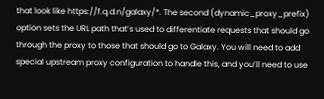that look like https://f.q.d.n/galaxy/*. The second (dynamic_proxy_prefix) option sets the URL path that’s used to differentiate requests that should go through the proxy to those that should go to Galaxy. You will need to add special upstream proxy configuration to handle this, and you’ll need to use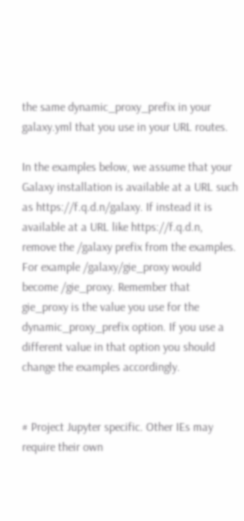the same dynamic_proxy_prefix in your galaxy.yml that you use in your URL routes.

In the examples below, we assume that your Galaxy installation is available at a URL such as https://f.q.d.n/galaxy. If instead it is available at a URL like https://f.q.d.n, remove the /galaxy prefix from the examples. For example /galaxy/gie_proxy would become /gie_proxy. Remember that gie_proxy is the value you use for the dynamic_proxy_prefix option. If you use a different value in that option you should change the examples accordingly.


# Project Jupyter specific. Other IEs may require their own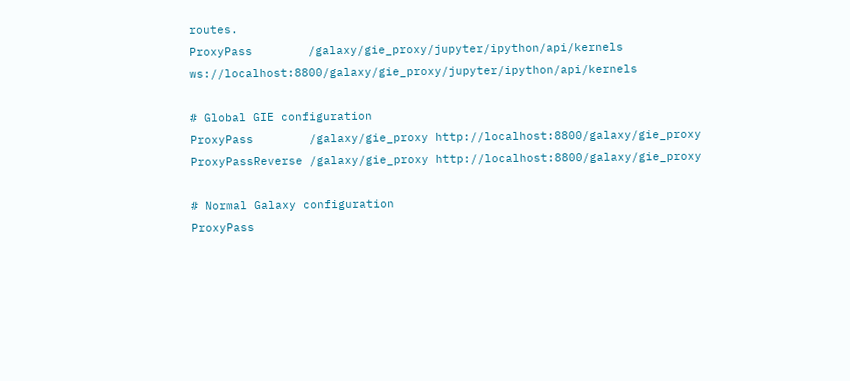routes.
ProxyPass        /galaxy/gie_proxy/jupyter/ipython/api/kernels ws://localhost:8800/galaxy/gie_proxy/jupyter/ipython/api/kernels

# Global GIE configuration
ProxyPass        /galaxy/gie_proxy http://localhost:8800/galaxy/gie_proxy
ProxyPassReverse /galaxy/gie_proxy http://localhost:8800/galaxy/gie_proxy

# Normal Galaxy configuration
ProxyPass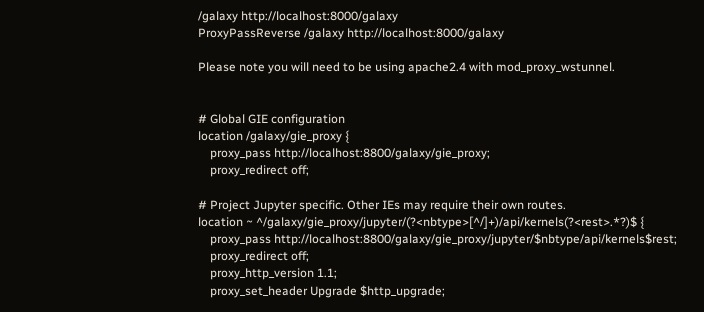/galaxy http://localhost:8000/galaxy
ProxyPassReverse /galaxy http://localhost:8000/galaxy

Please note you will need to be using apache2.4 with mod_proxy_wstunnel.


# Global GIE configuration
location /galaxy/gie_proxy {
    proxy_pass http://localhost:8800/galaxy/gie_proxy;
    proxy_redirect off;

# Project Jupyter specific. Other IEs may require their own routes.
location ~ ^/galaxy/gie_proxy/jupyter/(?<nbtype>[^/]+)/api/kernels(?<rest>.*?)$ {
    proxy_pass http://localhost:8800/galaxy/gie_proxy/jupyter/$nbtype/api/kernels$rest;
    proxy_redirect off;
    proxy_http_version 1.1;
    proxy_set_header Upgrade $http_upgrade;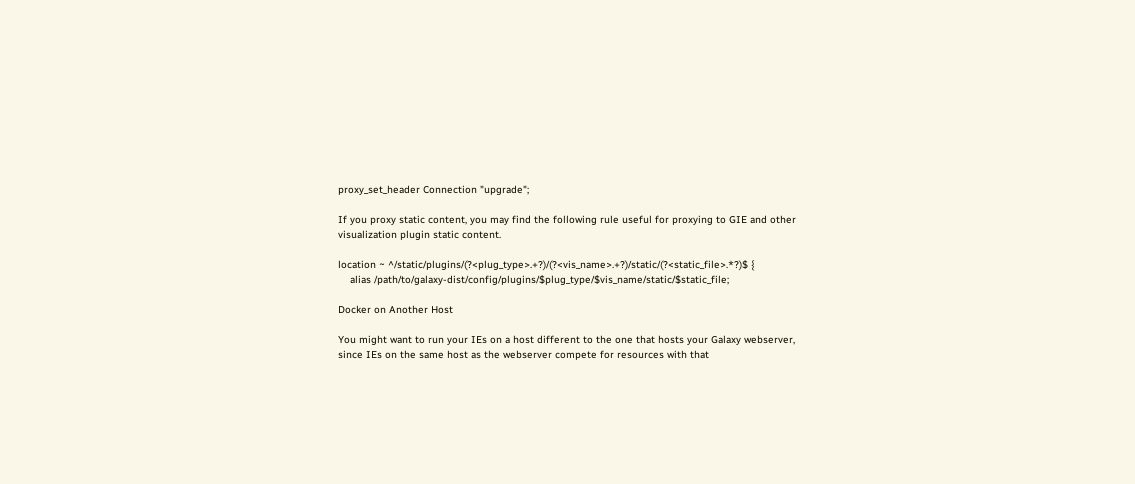proxy_set_header Connection "upgrade";

If you proxy static content, you may find the following rule useful for proxying to GIE and other visualization plugin static content.

location ~ ^/static/plugins/(?<plug_type>.+?)/(?<vis_name>.+?)/static/(?<static_file>.*?)$ {
    alias /path/to/galaxy-dist/config/plugins/$plug_type/$vis_name/static/$static_file;

Docker on Another Host

You might want to run your IEs on a host different to the one that hosts your Galaxy webserver, since IEs on the same host as the webserver compete for resources with that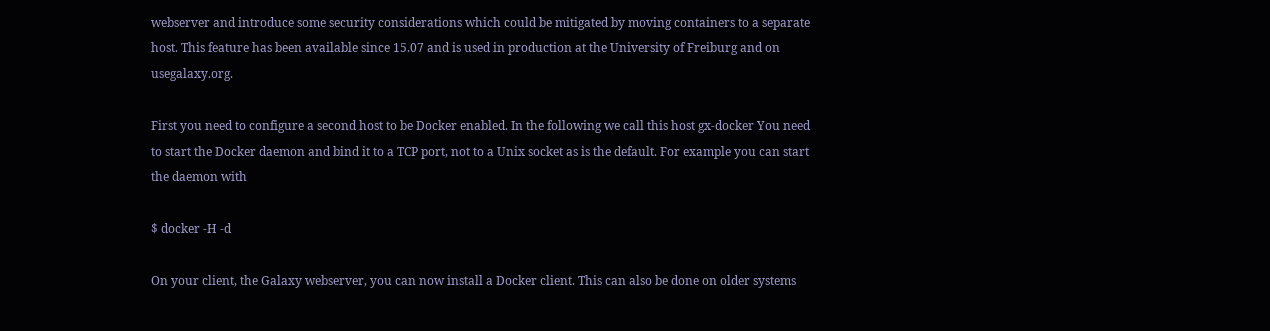webserver and introduce some security considerations which could be mitigated by moving containers to a separate host. This feature has been available since 15.07 and is used in production at the University of Freiburg and on usegalaxy.org.

First you need to configure a second host to be Docker enabled. In the following we call this host gx-docker You need to start the Docker daemon and bind it to a TCP port, not to a Unix socket as is the default. For example you can start the daemon with

$ docker -H -d

On your client, the Galaxy webserver, you can now install a Docker client. This can also be done on older systems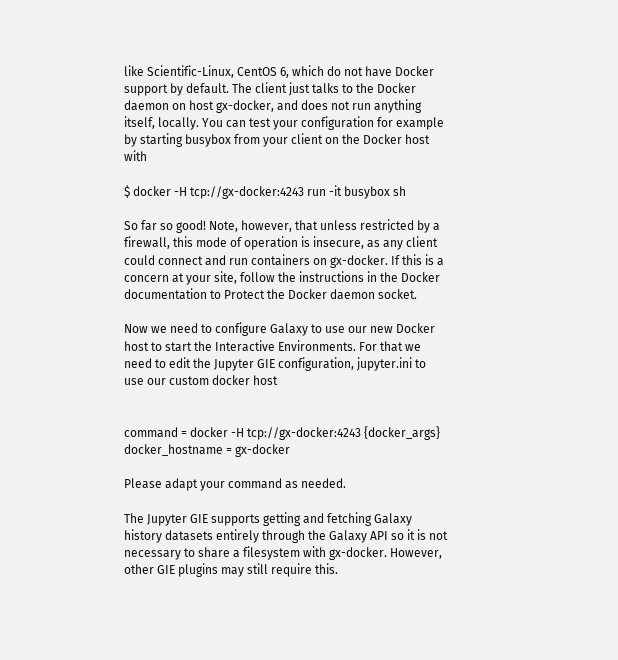like Scientific-Linux, CentOS 6, which do not have Docker support by default. The client just talks to the Docker daemon on host gx-docker, and does not run anything itself, locally. You can test your configuration for example by starting busybox from your client on the Docker host with

$ docker -H tcp://gx-docker:4243 run -it busybox sh

So far so good! Note, however, that unless restricted by a firewall, this mode of operation is insecure, as any client could connect and run containers on gx-docker. If this is a concern at your site, follow the instructions in the Docker documentation to Protect the Docker daemon socket.

Now we need to configure Galaxy to use our new Docker host to start the Interactive Environments. For that we need to edit the Jupyter GIE configuration, jupyter.ini to use our custom docker host


command = docker -H tcp://gx-docker:4243 {docker_args}
docker_hostname = gx-docker

Please adapt your command as needed.

The Jupyter GIE supports getting and fetching Galaxy history datasets entirely through the Galaxy API so it is not necessary to share a filesystem with gx-docker. However, other GIE plugins may still require this.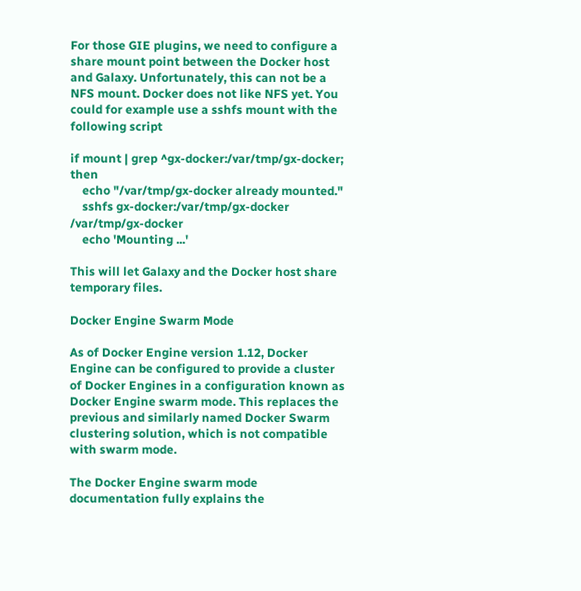For those GIE plugins, we need to configure a share mount point between the Docker host and Galaxy. Unfortunately, this can not be a NFS mount. Docker does not like NFS yet. You could for example use a sshfs mount with the following script

if mount | grep ^gx-docker:/var/tmp/gx-docker; then
    echo "/var/tmp/gx-docker already mounted."
    sshfs gx-docker:/var/tmp/gx-docker /var/tmp/gx-docker
    echo 'Mounting ...'

This will let Galaxy and the Docker host share temporary files.

Docker Engine Swarm Mode

As of Docker Engine version 1.12, Docker Engine can be configured to provide a cluster of Docker Engines in a configuration known as Docker Engine swarm mode. This replaces the previous and similarly named Docker Swarm clustering solution, which is not compatible with swarm mode.

The Docker Engine swarm mode documentation fully explains the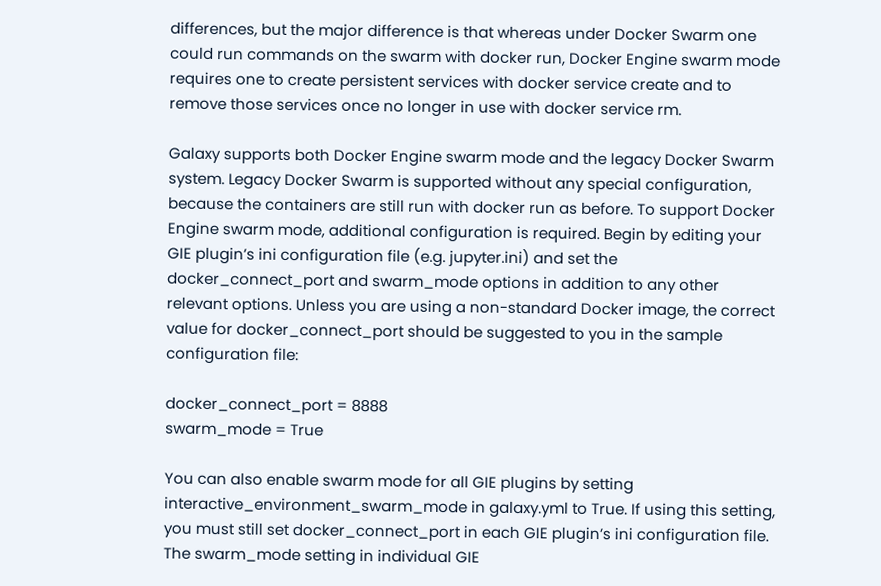differences, but the major difference is that whereas under Docker Swarm one could run commands on the swarm with docker run, Docker Engine swarm mode requires one to create persistent services with docker service create and to remove those services once no longer in use with docker service rm.

Galaxy supports both Docker Engine swarm mode and the legacy Docker Swarm system. Legacy Docker Swarm is supported without any special configuration, because the containers are still run with docker run as before. To support Docker Engine swarm mode, additional configuration is required. Begin by editing your GIE plugin’s ini configuration file (e.g. jupyter.ini) and set the docker_connect_port and swarm_mode options in addition to any other relevant options. Unless you are using a non-standard Docker image, the correct value for docker_connect_port should be suggested to you in the sample configuration file:

docker_connect_port = 8888
swarm_mode = True

You can also enable swarm mode for all GIE plugins by setting interactive_environment_swarm_mode in galaxy.yml to True. If using this setting, you must still set docker_connect_port in each GIE plugin’s ini configuration file. The swarm_mode setting in individual GIE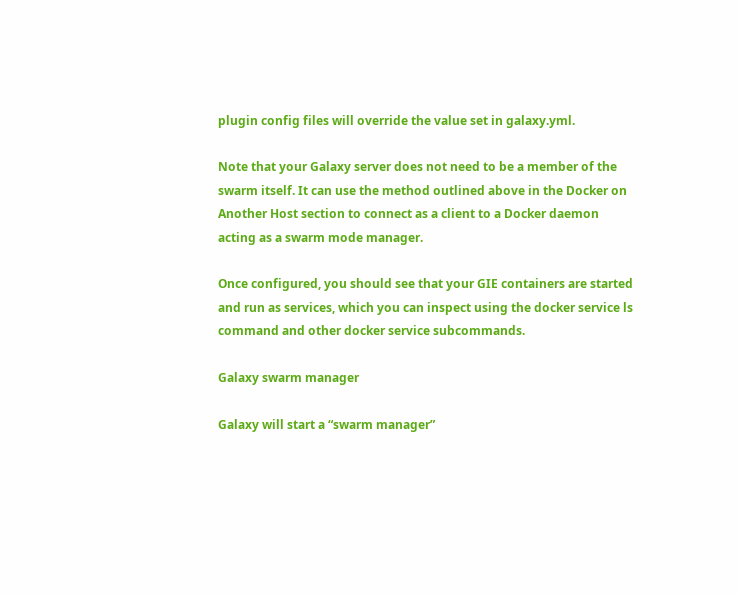plugin config files will override the value set in galaxy.yml.

Note that your Galaxy server does not need to be a member of the swarm itself. It can use the method outlined above in the Docker on Another Host section to connect as a client to a Docker daemon acting as a swarm mode manager.

Once configured, you should see that your GIE containers are started and run as services, which you can inspect using the docker service ls command and other docker service subcommands.

Galaxy swarm manager

Galaxy will start a “swarm manager”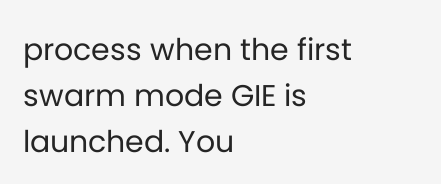process when the first swarm mode GIE is launched. You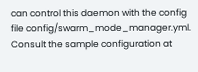can control this daemon with the config file config/swarm_mode_manager.yml. Consult the sample configuration at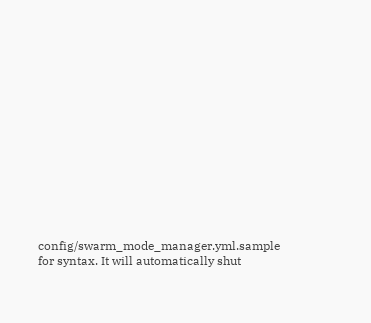config/swarm_mode_manager.yml.sample for syntax. It will automatically shut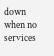down when no services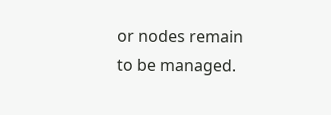or nodes remain to be managed.